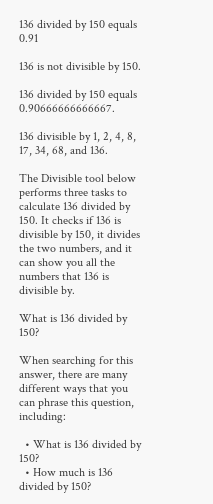136 divided by 150 equals 0.91

136 is not divisible by 150.

136 divided by 150 equals 0.90666666666667.

136 divisible by 1, 2, 4, 8, 17, 34, 68, and 136.

The Divisible tool below performs three tasks to calculate 136 divided by 150. It checks if 136 is divisible by 150, it divides the two numbers, and it can show you all the numbers that 136 is divisible by.

What is 136 divided by 150?

When searching for this answer, there are many different ways that you can phrase this question, including:

  • What is 136 divided by 150?
  • How much is 136 divided by 150?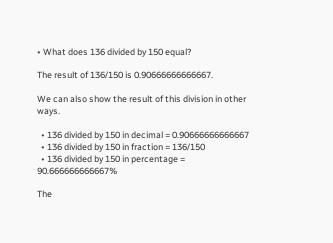• What does 136 divided by 150 equal?

The result of 136/150 is 0.90666666666667.

We can also show the result of this division in other ways.

  • 136 divided by 150 in decimal = 0.90666666666667
  • 136 divided by 150 in fraction = 136/150
  • 136 divided by 150 in percentage = 90.666666666667%

The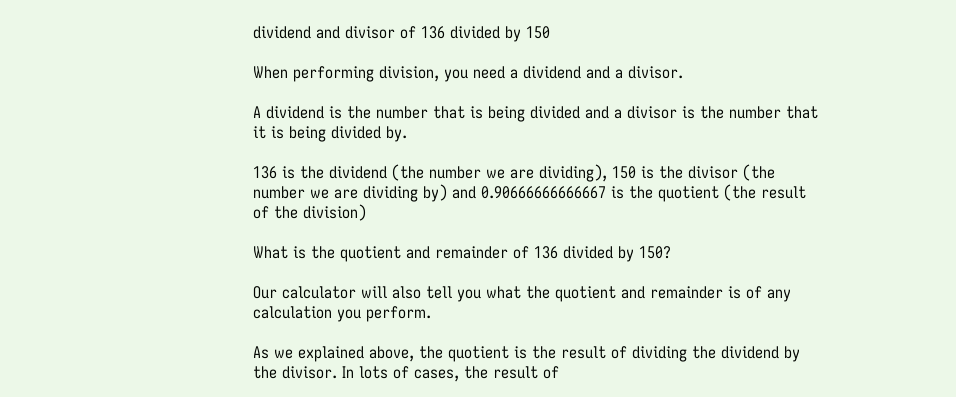dividend and divisor of 136 divided by 150

When performing division, you need a dividend and a divisor.

A dividend is the number that is being divided and a divisor is the number that it is being divided by.

136 is the dividend (the number we are dividing), 150 is the divisor (the number we are dividing by) and 0.90666666666667 is the quotient (the result of the division)

What is the quotient and remainder of 136 divided by 150?

Our calculator will also tell you what the quotient and remainder is of any calculation you perform.

As we explained above, the quotient is the result of dividing the dividend by the divisor. In lots of cases, the result of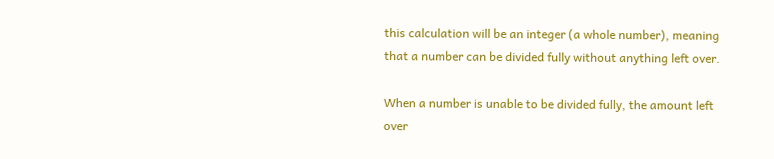this calculation will be an integer (a whole number), meaning that a number can be divided fully without anything left over.

When a number is unable to be divided fully, the amount left over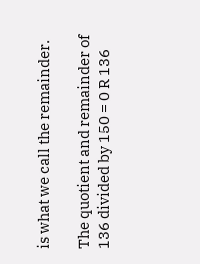is what we call the remainder.

The quotient and remainder of 136 divided by 150 = 0 R 136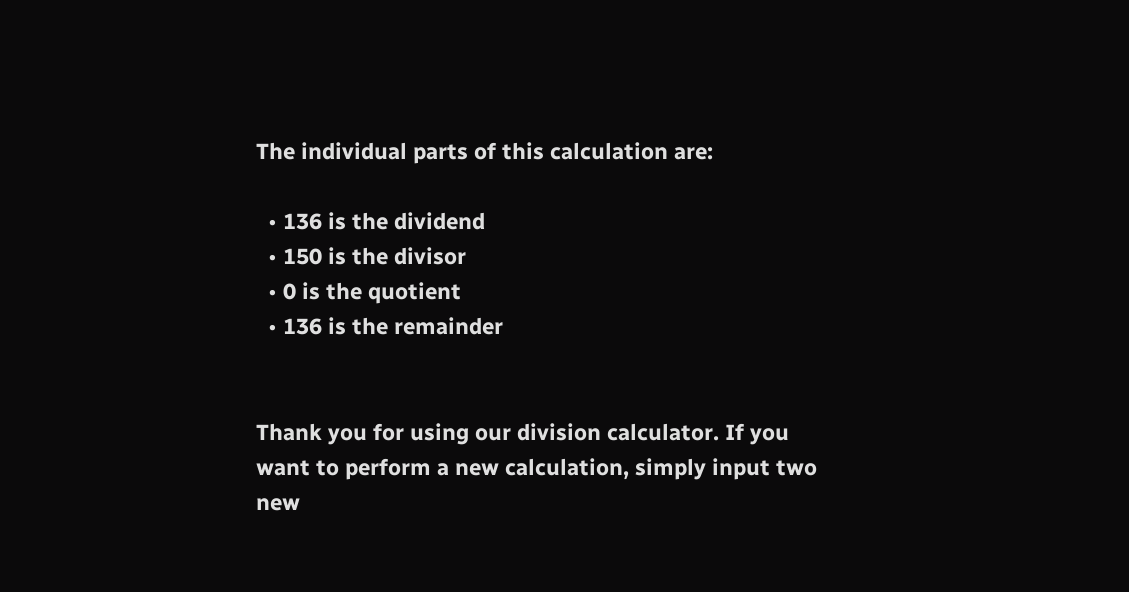The individual parts of this calculation are:

  • 136 is the dividend
  • 150 is the divisor
  • 0 is the quotient
  • 136 is the remainder


Thank you for using our division calculator. If you want to perform a new calculation, simply input two new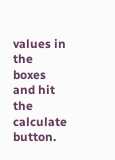values in the boxes and hit the calculate button.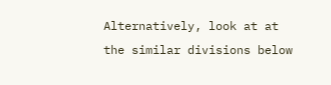Alternatively, look at at the similar divisions below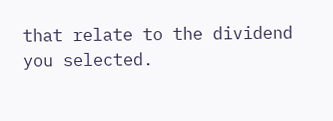that relate to the dividend you selected.